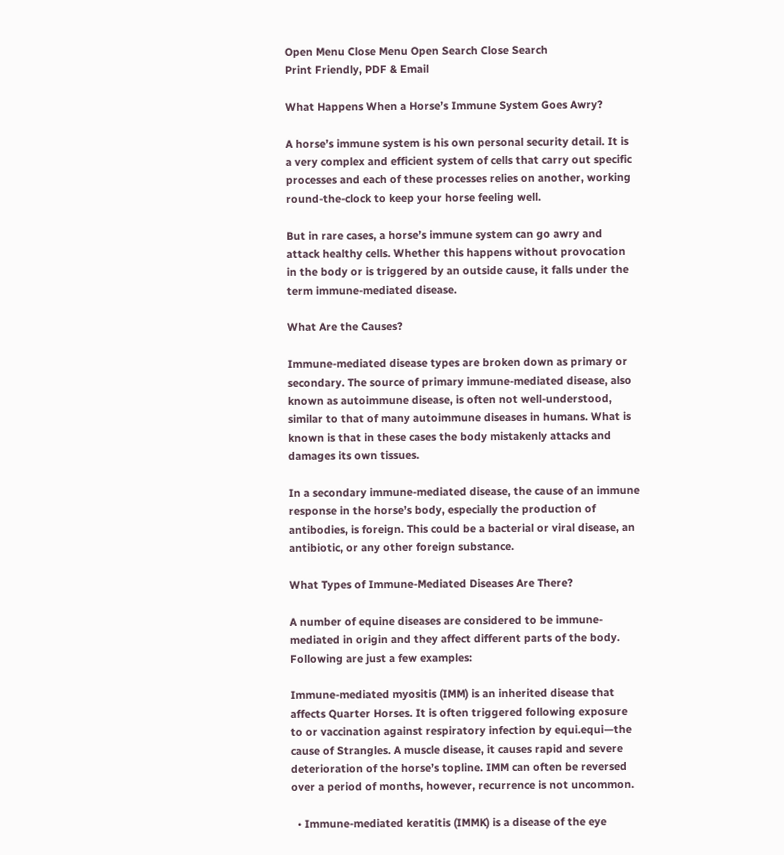Open Menu Close Menu Open Search Close Search
Print Friendly, PDF & Email

What Happens When a Horse’s Immune System Goes Awry?

A horse’s immune system is his own personal security detail. It is a very complex and efficient system of cells that carry out specific processes and each of these processes relies on another, working round-the-clock to keep your horse feeling well.

But in rare cases, a horse’s immune system can go awry and attack healthy cells. Whether this happens without provocation in the body or is triggered by an outside cause, it falls under the term immune-mediated disease.

What Are the Causes?

Immune-mediated disease types are broken down as primary or secondary. The source of primary immune-mediated disease, also known as autoimmune disease, is often not well-understood, similar to that of many autoimmune diseases in humans. What is known is that in these cases the body mistakenly attacks and damages its own tissues.

In a secondary immune-mediated disease, the cause of an immune response in the horse’s body, especially the production of antibodies, is foreign. This could be a bacterial or viral disease, an antibiotic, or any other foreign substance.

What Types of Immune-Mediated Diseases Are There?

A number of equine diseases are considered to be immune-mediated in origin and they affect different parts of the body. Following are just a few examples:

Immune-mediated myositis (IMM) is an inherited disease that affects Quarter Horses. It is often triggered following exposure to or vaccination against respiratory infection by equi.equi—the cause of Strangles. A muscle disease, it causes rapid and severe deterioration of the horse’s topline. IMM can often be reversed over a period of months, however, recurrence is not uncommon.

  • Immune-mediated keratitis (IMMK) is a disease of the eye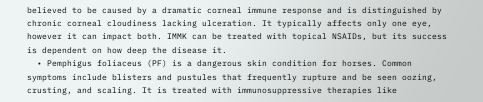believed to be caused by a dramatic corneal immune response and is distinguished by chronic corneal cloudiness lacking ulceration. It typically affects only one eye, however it can impact both. IMMK can be treated with topical NSAIDs, but its success is dependent on how deep the disease it.
  • Pemphigus foliaceus (PF) is a dangerous skin condition for horses. Common symptoms include blisters and pustules that frequently rupture and be seen oozing, crusting, and scaling. It is treated with immunosuppressive therapies like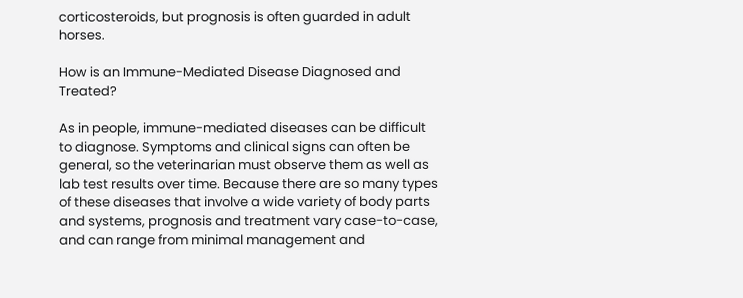corticosteroids, but prognosis is often guarded in adult horses.

How is an Immune-Mediated Disease Diagnosed and Treated?

As in people, immune-mediated diseases can be difficult to diagnose. Symptoms and clinical signs can often be general, so the veterinarian must observe them as well as lab test results over time. Because there are so many types of these diseases that involve a wide variety of body parts and systems, prognosis and treatment vary case-to-case, and can range from minimal management and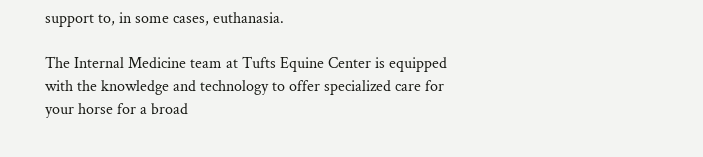support to, in some cases, euthanasia.

The Internal Medicine team at Tufts Equine Center is equipped with the knowledge and technology to offer specialized care for your horse for a broad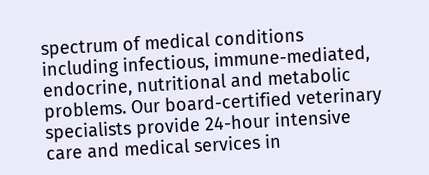spectrum of medical conditions including infectious, immune-mediated, endocrine, nutritional and metabolic problems. Our board-certified veterinary specialists provide 24-hour intensive care and medical services in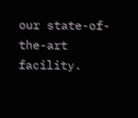our state-of-the-art facility.